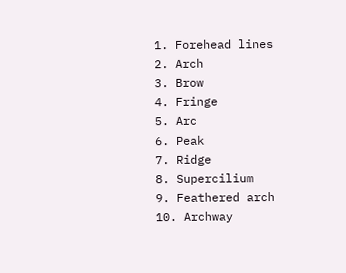1. Forehead lines
2. Arch
3. Brow
4. Fringe
5. Arc
6. Peak
7. Ridge
8. Supercilium
9. Feathered arch
10. Archway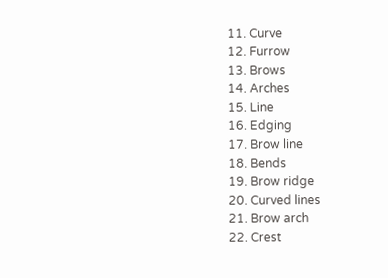11. Curve
12. Furrow
13. Brows
14. Arches
15. Line
16. Edging
17. Brow line
18. Bends
19. Brow ridge
20. Curved lines
21. Brow arch
22. Crest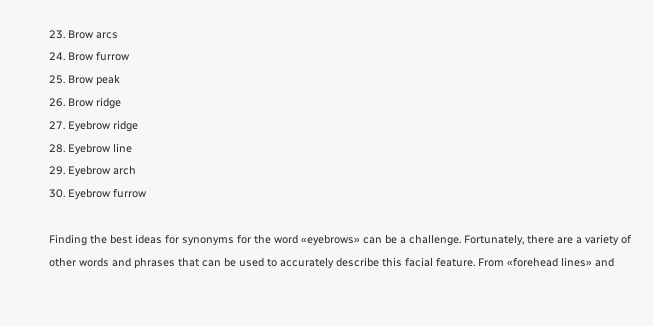23. Brow arcs
24. Brow furrow
25. Brow peak
26. Brow ridge
27. Eyebrow ridge
28. Eyebrow line
29. Eyebrow arch
30. Eyebrow furrow

Finding the best ideas for synonyms for the word «eyebrows» can be a challenge. Fortunately, there are a variety of other words and phrases that can be used to accurately describe this facial feature. From «forehead lines» and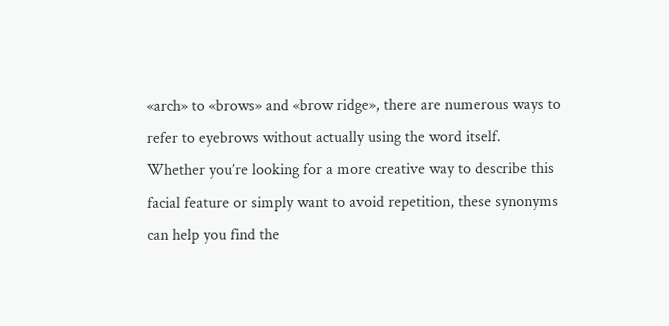«arch» to «brows» and «brow ridge», there are numerous ways to refer to eyebrows without actually using the word itself. Whether you’re looking for a more creative way to describe this facial feature or simply want to avoid repetition, these synonyms can help you find the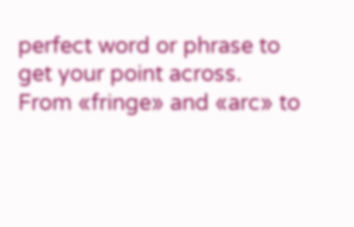perfect word or phrase to get your point across. From «fringe» and «arc» to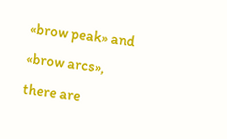«brow peak» and «brow arcs», there are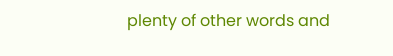plenty of other words and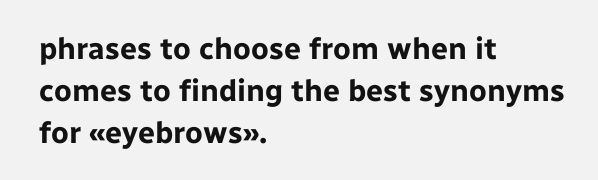phrases to choose from when it comes to finding the best synonyms for «eyebrows».